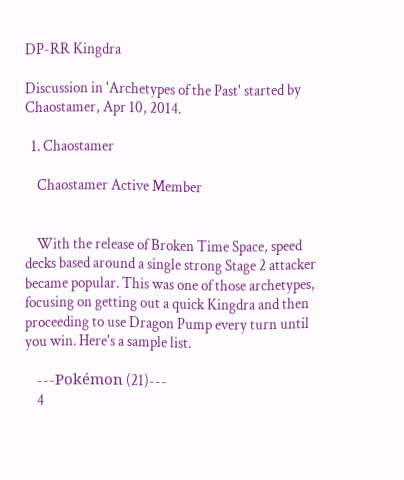DP-RR Kingdra

Discussion in 'Archetypes of the Past' started by Chaostamer, Apr 10, 2014.

  1. Chaostamer

    Chaostamer Active Member


    With the release of Broken Time Space, speed decks based around a single strong Stage 2 attacker became popular. This was one of those archetypes, focusing on getting out a quick Kingdra and then proceeding to use Dragon Pump every turn until you win. Here's a sample list.

    ---Pokémon (21)---
    4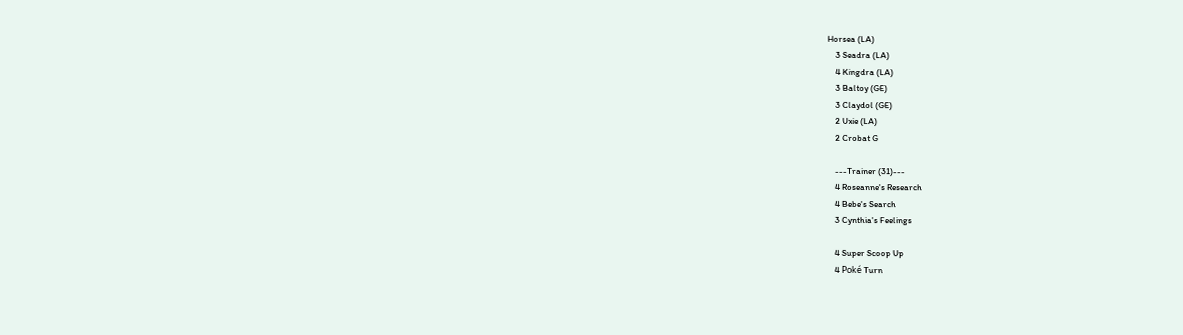Horsea (LA)
    3 Seadra (LA)
    4 Kingdra (LA)
    3 Baltoy (GE)
    3 Claydol (GE)
    2 Uxie (LA)
    2 Crobat G

    ---Trainer (31)---
    4 Roseanne's Research
    4 Bebe's Search
    3 Cynthia's Feelings

    4 Super Scoop Up
    4 Poké Turn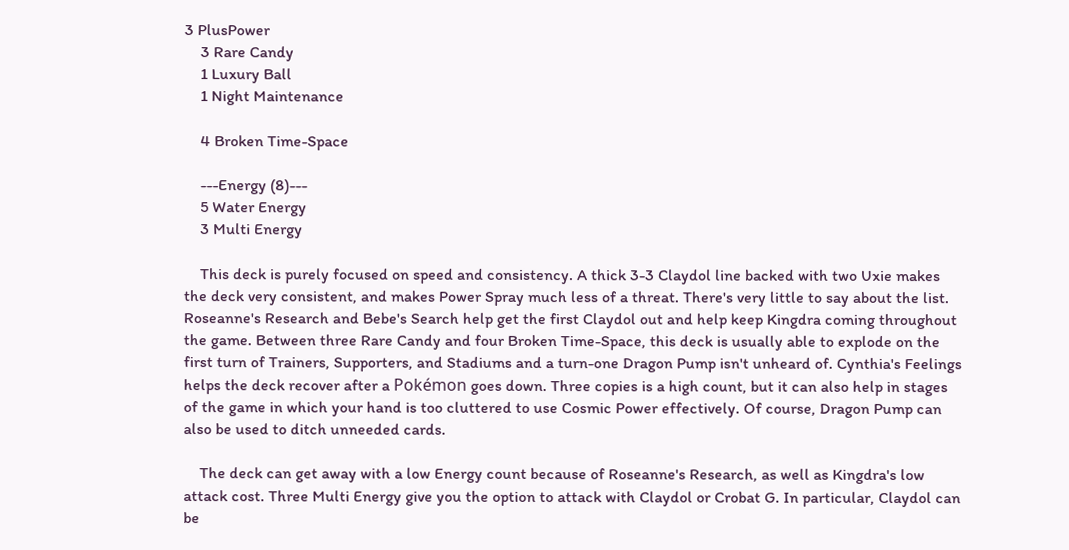3 PlusPower
    3 Rare Candy
    1 Luxury Ball
    1 Night Maintenance

    4 Broken Time-Space

    ---Energy (8)---
    5 Water Energy
    3 Multi Energy

    This deck is purely focused on speed and consistency. A thick 3-3 Claydol line backed with two Uxie makes the deck very consistent, and makes Power Spray much less of a threat. There's very little to say about the list. Roseanne's Research and Bebe's Search help get the first Claydol out and help keep Kingdra coming throughout the game. Between three Rare Candy and four Broken Time-Space, this deck is usually able to explode on the first turn of Trainers, Supporters, and Stadiums and a turn-one Dragon Pump isn't unheard of. Cynthia's Feelings helps the deck recover after a Pokémon goes down. Three copies is a high count, but it can also help in stages of the game in which your hand is too cluttered to use Cosmic Power effectively. Of course, Dragon Pump can also be used to ditch unneeded cards.

    The deck can get away with a low Energy count because of Roseanne's Research, as well as Kingdra's low attack cost. Three Multi Energy give you the option to attack with Claydol or Crobat G. In particular, Claydol can be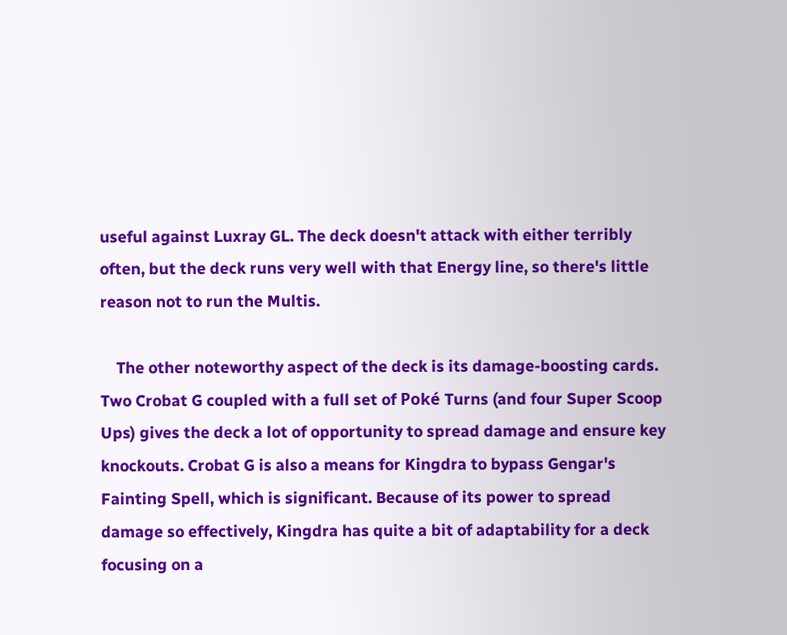useful against Luxray GL. The deck doesn't attack with either terribly often, but the deck runs very well with that Energy line, so there's little reason not to run the Multis.

    The other noteworthy aspect of the deck is its damage-boosting cards. Two Crobat G coupled with a full set of Poké Turns (and four Super Scoop Ups) gives the deck a lot of opportunity to spread damage and ensure key knockouts. Crobat G is also a means for Kingdra to bypass Gengar's Fainting Spell, which is significant. Because of its power to spread damage so effectively, Kingdra has quite a bit of adaptability for a deck focusing on a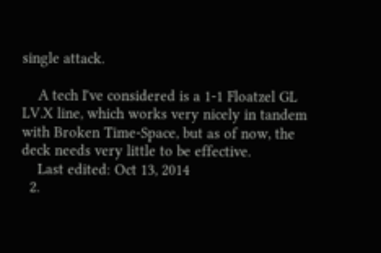single attack.

    A tech I've considered is a 1-1 Floatzel GL LV.X line, which works very nicely in tandem with Broken Time-Space, but as of now, the deck needs very little to be effective.
    Last edited: Oct 13, 2014
  2.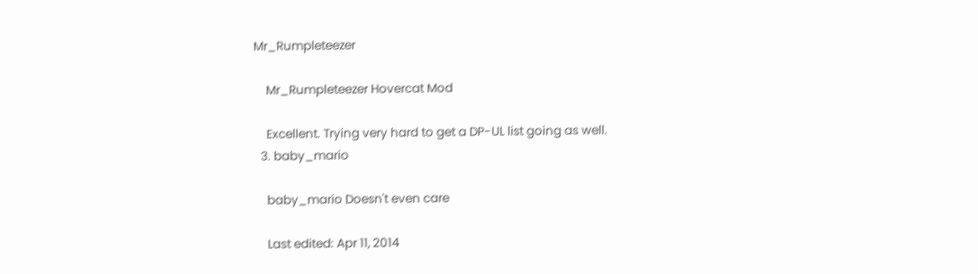Mr_Rumpleteezer

    Mr_Rumpleteezer Hovercat Mod

    Excellent. Trying very hard to get a DP-UL list going as well.
  3. baby_mario

    baby_mario Doesn't even care

    Last edited: Apr 11, 2014